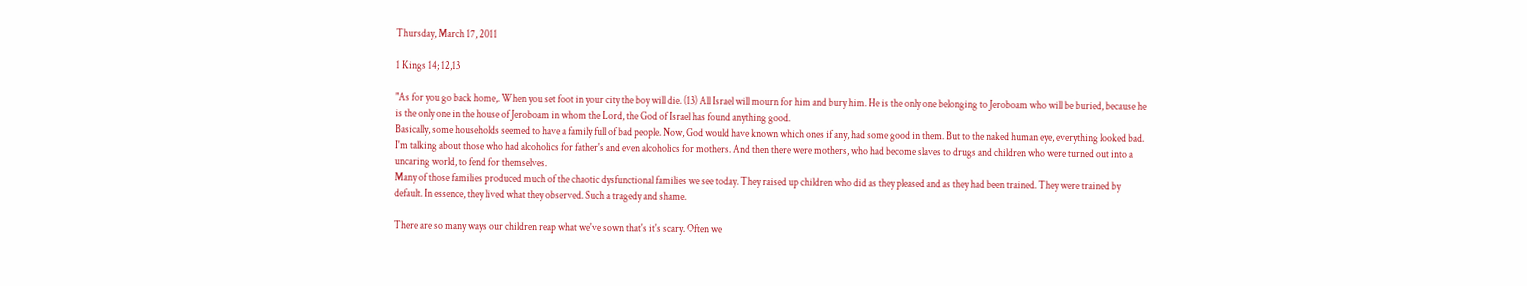Thursday, March 17, 2011

1 Kings 14; 12,13

"As for you go back home,. When you set foot in your city the boy will die. (13) All Israel will mourn for him and bury him. He is the only one belonging to Jeroboam who will be buried, because he is the only one in the house of Jeroboam in whom the Lord, the God of Israel has found anything good.
Basically, some households seemed to have a family full of bad people. Now, God would have known which ones if any, had some good in them. But to the naked human eye, everything looked bad. I'm talking about those who had alcoholics for father's and even alcoholics for mothers. And then there were mothers, who had become slaves to drugs and children who were turned out into a uncaring world, to fend for themselves.
Many of those families produced much of the chaotic dysfunctional families we see today. They raised up children who did as they pleased and as they had been trained. They were trained by default. In essence, they lived what they observed. Such a tragedy and shame.

There are so many ways our children reap what we've sown that's it's scary. Often we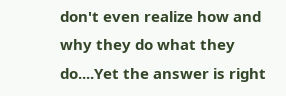don't even realize how and why they do what they do....Yet the answer is right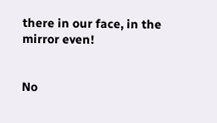there in our face, in the mirror even!


No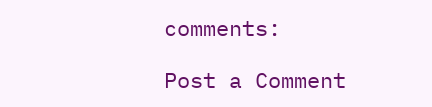comments:

Post a Comment